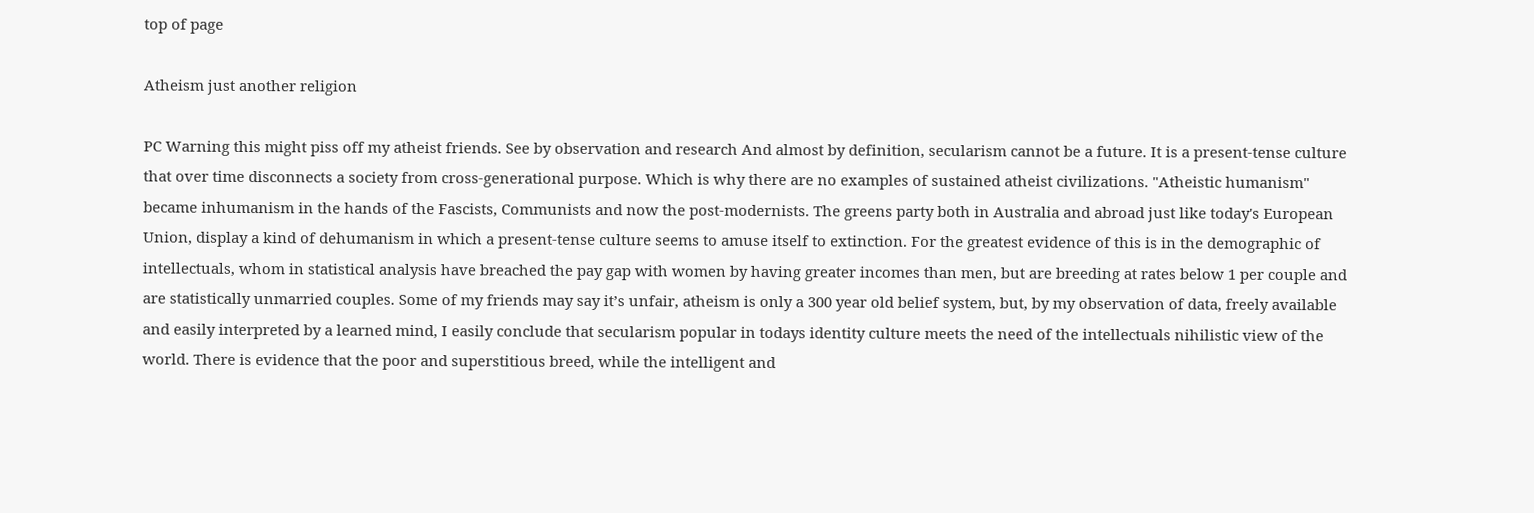top of page

Atheism just another religion

PC Warning this might piss off my atheist friends. See by observation and research And almost by definition, secularism cannot be a future. It is a present-tense culture that over time disconnects a society from cross-generational purpose. Which is why there are no examples of sustained atheist civilizations. "Atheistic humanism" became inhumanism in the hands of the Fascists, Communists and now the post-modernists. The greens party both in Australia and abroad just like today's European Union, display a kind of dehumanism in which a present-tense culture seems to amuse itself to extinction. For the greatest evidence of this is in the demographic of intellectuals, whom in statistical analysis have breached the pay gap with women by having greater incomes than men, but are breeding at rates below 1 per couple and are statistically unmarried couples. Some of my friends may say it’s unfair, atheism is only a 300 year old belief system, but, by my observation of data, freely available and easily interpreted by a learned mind, I easily conclude that secularism popular in todays identity culture meets the need of the intellectuals nihilistic view of the world. There is evidence that the poor and superstitious breed, while the intelligent and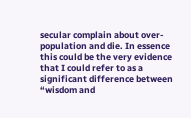secular complain about over-population and die. In essence this could be the very evidence that I could refer to as a significant difference between “wisdom and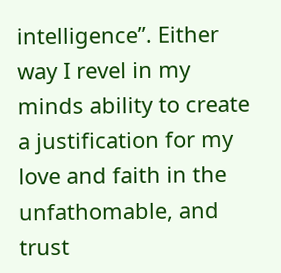intelligence”. Either way I revel in my minds ability to create a justification for my love and faith in the unfathomable, and trust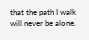that the path I walk will never be alone.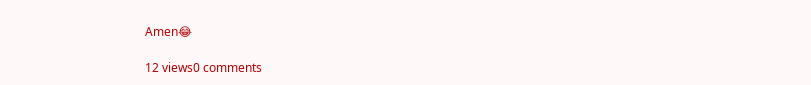Amen😂

12 views0 comments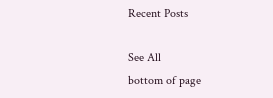Recent Posts

See All
bottom of page